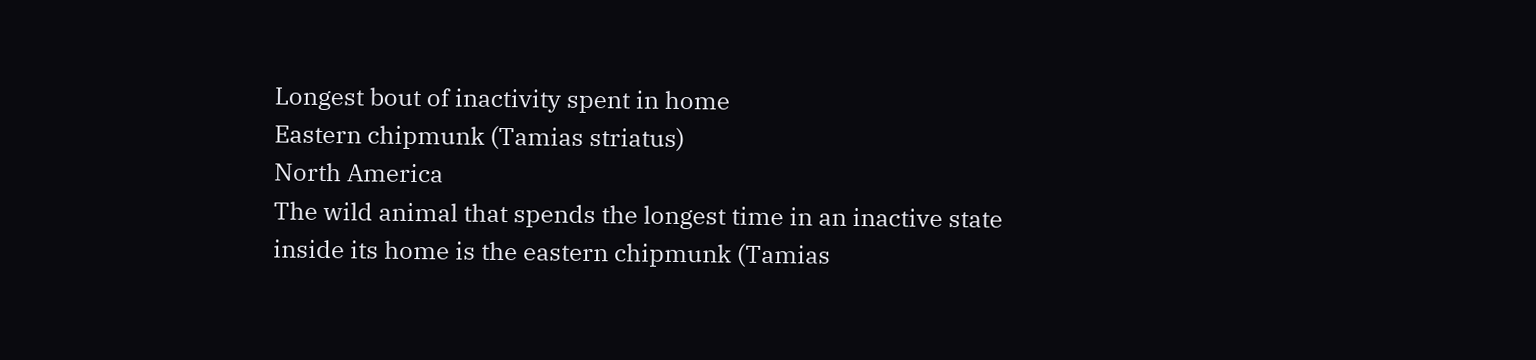Longest bout of inactivity spent in home
Eastern chipmunk (Tamias striatus)
North America
The wild animal that spends the longest time in an inactive state inside its home is the eastern chipmunk (Tamias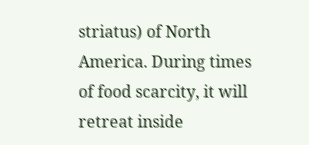striatus) of North America. During times of food scarcity, it will retreat inside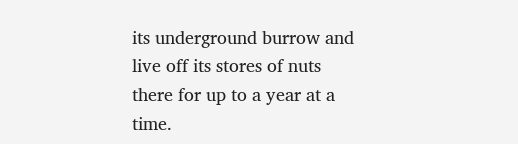its underground burrow and live off its stores of nuts there for up to a year at a time.